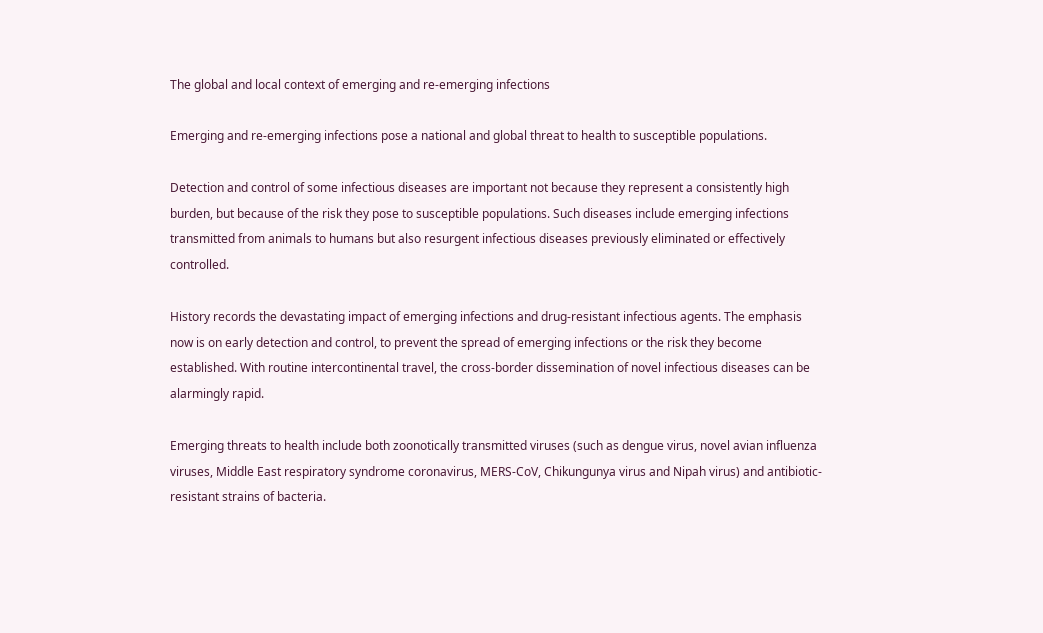The global and local context of emerging and re-emerging infections

Emerging and re-emerging infections pose a national and global threat to health to susceptible populations.

Detection and control of some infectious diseases are important not because they represent a consistently high burden, but because of the risk they pose to susceptible populations. Such diseases include emerging infections transmitted from animals to humans but also resurgent infectious diseases previously eliminated or effectively controlled.

History records the devastating impact of emerging infections and drug-resistant infectious agents. The emphasis now is on early detection and control, to prevent the spread of emerging infections or the risk they become established. With routine intercontinental travel, the cross-border dissemination of novel infectious diseases can be alarmingly rapid.

Emerging threats to health include both zoonotically transmitted viruses (such as dengue virus, novel avian influenza viruses, Middle East respiratory syndrome coronavirus, MERS-CoV, Chikungunya virus and Nipah virus) and antibiotic-resistant strains of bacteria.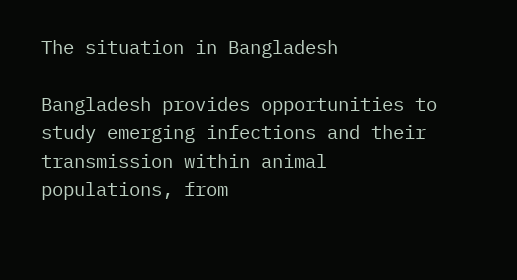The situation in Bangladesh

Bangladesh provides opportunities to study emerging infections and their transmission within animal populations, from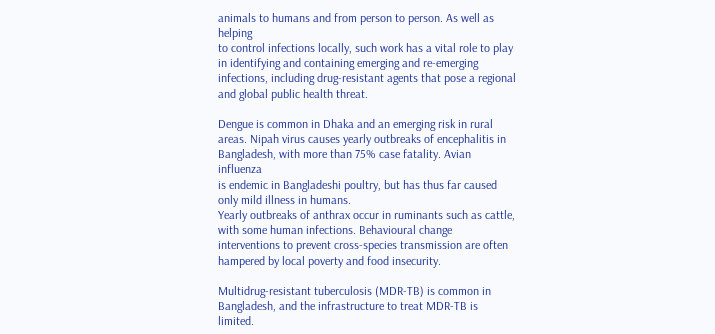animals to humans and from person to person. As well as helping
to control infections locally, such work has a vital role to play in identifying and containing emerging and re-emerging infections, including drug-resistant agents that pose a regional and global public health threat.

Dengue is common in Dhaka and an emerging risk in rural areas. Nipah virus causes yearly outbreaks of encephalitis in Bangladesh, with more than 75% case fatality. Avian influenza
is endemic in Bangladeshi poultry, but has thus far caused only mild illness in humans.
Yearly outbreaks of anthrax occur in ruminants such as cattle, with some human infections. Behavioural change interventions to prevent cross-species transmission are often hampered by local poverty and food insecurity.

Multidrug-resistant tuberculosis (MDR-TB) is common in Bangladesh, and the infrastructure to treat MDR-TB is limited.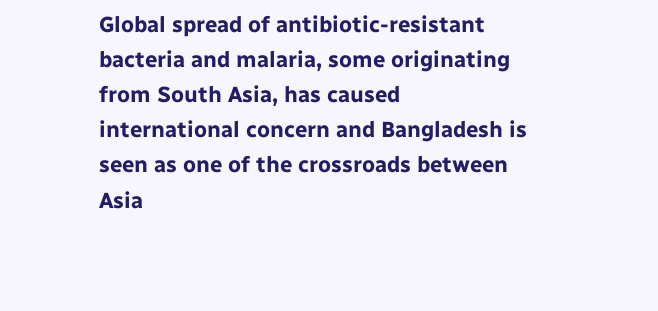Global spread of antibiotic-resistant bacteria and malaria, some originating from South Asia, has caused international concern and Bangladesh is seen as one of the crossroads between Asia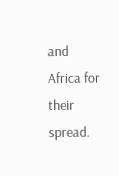and Africa for their spread.